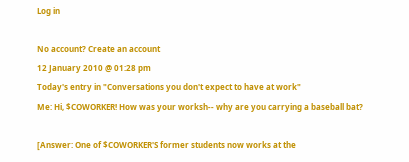Log in

No account? Create an account
12 January 2010 @ 01:28 pm
Today's entry in "Conversations you don't expect to have at work"
Me: Hi, $COWORKER! How was your worksh-- why are you carrying a baseball bat?

[Answer: One of $COWORKER'S former students now works at the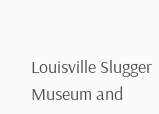Louisville Slugger Museum and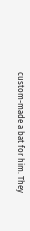custom-made a bat for him. They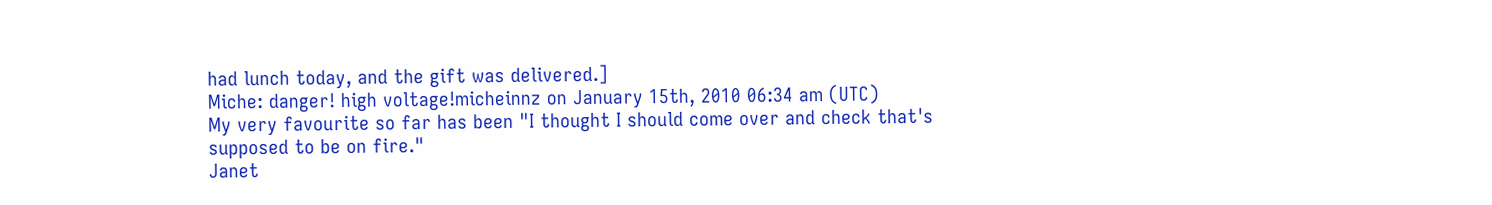had lunch today, and the gift was delivered.]
Miche: danger! high voltage!micheinnz on January 15th, 2010 06:34 am (UTC)
My very favourite so far has been "I thought I should come over and check that's supposed to be on fire."
Janet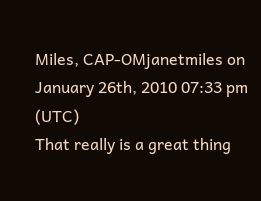Miles, CAP-OMjanetmiles on January 26th, 2010 07:33 pm (UTC)
That really is a great thing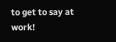to get to say at work!